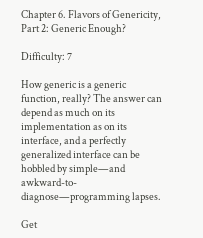Chapter 6. Flavors of Genericity, Part 2: Generic Enough?

Difficulty: 7

How generic is a generic function, really? The answer can depend as much on its implementation as on its interface, and a perfectly generalized interface can be hobbled by simple—and awkward-to-diagnose—programming lapses.

Get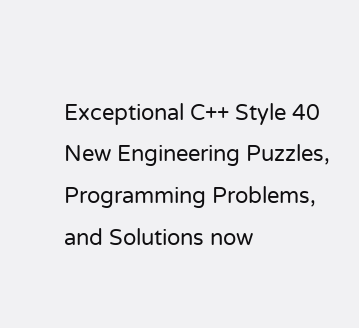Exceptional C++ Style 40 New Engineering Puzzles, Programming Problems, and Solutions now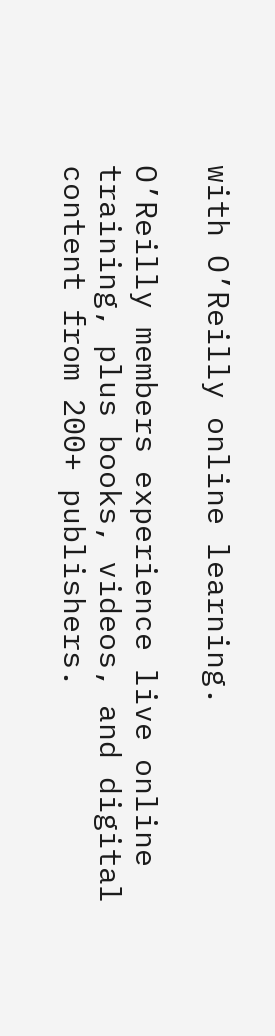with O’Reilly online learning.

O’Reilly members experience live online training, plus books, videos, and digital content from 200+ publishers.